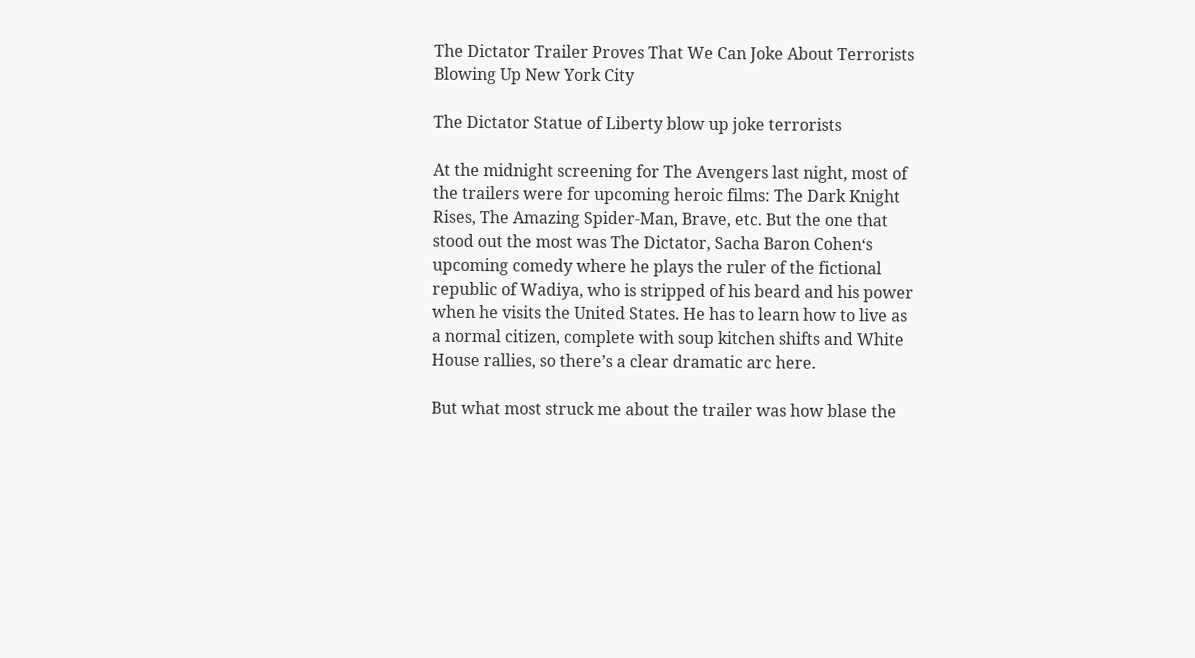The Dictator Trailer Proves That We Can Joke About Terrorists Blowing Up New York City

The Dictator Statue of Liberty blow up joke terrorists

At the midnight screening for The Avengers last night, most of the trailers were for upcoming heroic films: The Dark Knight Rises, The Amazing Spider-Man, Brave, etc. But the one that stood out the most was The Dictator, Sacha Baron Cohen‘s upcoming comedy where he plays the ruler of the fictional republic of Wadiya, who is stripped of his beard and his power when he visits the United States. He has to learn how to live as a normal citizen, complete with soup kitchen shifts and White House rallies, so there’s a clear dramatic arc here.

But what most struck me about the trailer was how blase the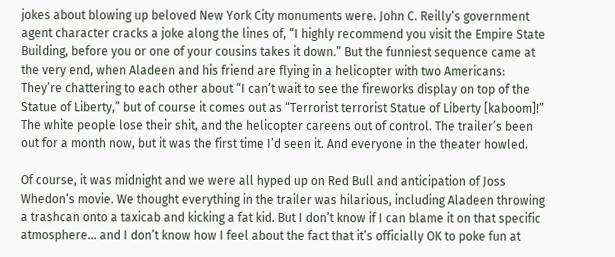jokes about blowing up beloved New York City monuments were. John C. Reilly‘s government agent character cracks a joke along the lines of, “I highly recommend you visit the Empire State Building, before you or one of your cousins takes it down.” But the funniest sequence came at the very end, when Aladeen and his friend are flying in a helicopter with two Americans: They’re chattering to each other about “I can’t wait to see the fireworks display on top of the Statue of Liberty,” but of course it comes out as “Terrorist terrorist Statue of Liberty [kaboom]!” The white people lose their shit, and the helicopter careens out of control. The trailer’s been out for a month now, but it was the first time I’d seen it. And everyone in the theater howled.

Of course, it was midnight and we were all hyped up on Red Bull and anticipation of Joss Whedon‘s movie. We thought everything in the trailer was hilarious, including Aladeen throwing a trashcan onto a taxicab and kicking a fat kid. But I don’t know if I can blame it on that specific atmosphere… and I don’t know how I feel about the fact that it’s officially OK to poke fun at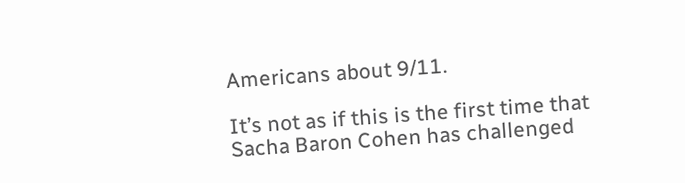Americans about 9/11.

It’s not as if this is the first time that Sacha Baron Cohen has challenged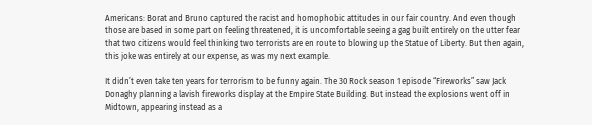Americans: Borat and Bruno captured the racist and homophobic attitudes in our fair country. And even though those are based in some part on feeling threatened, it is uncomfortable seeing a gag built entirely on the utter fear that two citizens would feel thinking two terrorists are en route to blowing up the Statue of Liberty. But then again, this joke was entirely at our expense, as was my next example.

It didn’t even take ten years for terrorism to be funny again. The 30 Rock season 1 episode “Fireworks” saw Jack Donaghy planning a lavish fireworks display at the Empire State Building. But instead the explosions went off in Midtown, appearing instead as a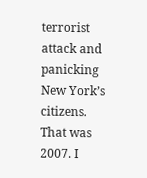terrorist attack and panicking New York’s citizens. That was 2007. I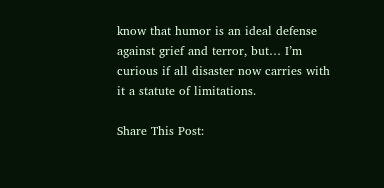know that humor is an ideal defense against grief and terror, but… I’m curious if all disaster now carries with it a statute of limitations.

Share This Post: